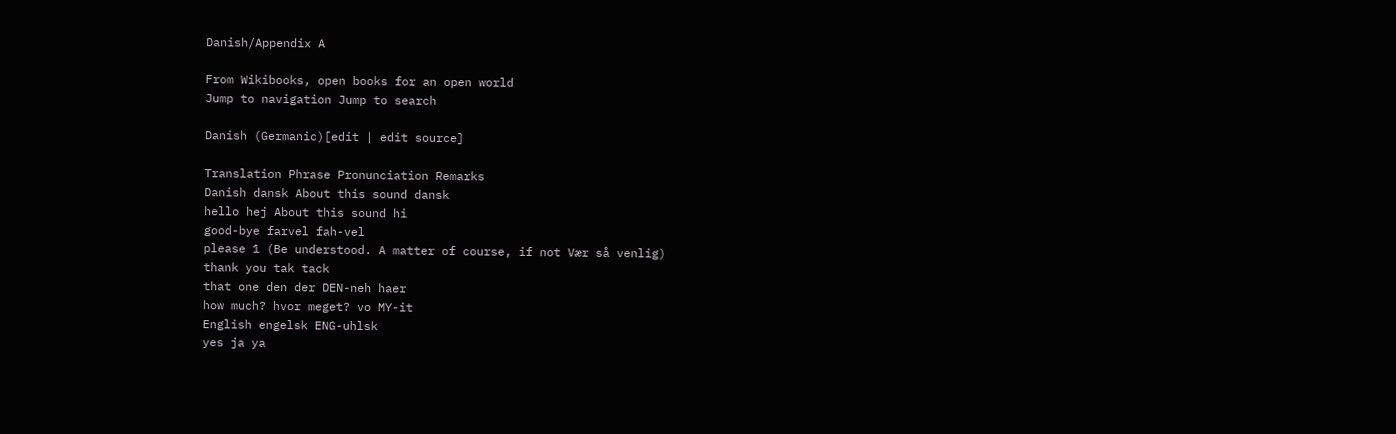Danish/Appendix A

From Wikibooks, open books for an open world
Jump to navigation Jump to search

Danish (Germanic)[edit | edit source]

Translation Phrase Pronunciation Remarks
Danish dansk About this sound dansk
hello hej About this sound hi
good-bye farvel fah-vel
please 1 (Be understood. A matter of course, if not Vær så venlig)
thank you tak tack
that one den der DEN-neh haer
how much? hvor meget? vo MY-it
English engelsk ENG-uhlsk
yes ja ya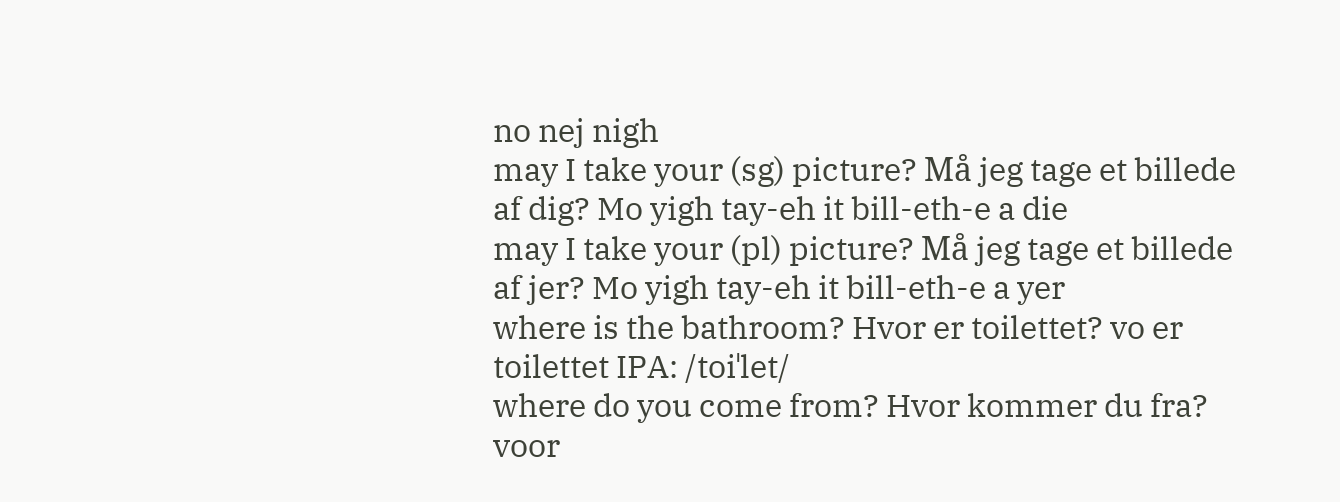no nej nigh
may I take your (sg) picture? Må jeg tage et billede af dig? Mo yigh tay-eh it bill-eth-e a die
may I take your (pl) picture? Må jeg tage et billede af jer? Mo yigh tay-eh it bill-eth-e a yer
where is the bathroom? Hvor er toilettet? vo er toilettet IPA: /toiˈlet/
where do you come from? Hvor kommer du fra? voor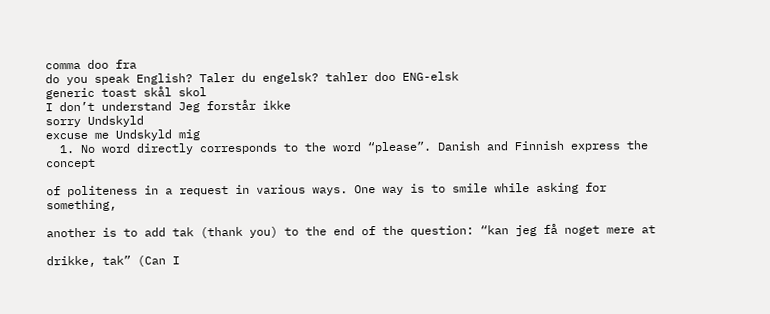comma doo fra
do you speak English? Taler du engelsk? tahler doo ENG-elsk
generic toast skål skol
I don’t understand Jeg forstår ikke
sorry Undskyld
excuse me Undskyld mig
  1. No word directly corresponds to the word “please”. Danish and Finnish express the concept

of politeness in a request in various ways. One way is to smile while asking for something,

another is to add tak (thank you) to the end of the question: “kan jeg få noget mere at

drikke, tak” (Can I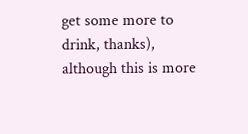get some more to drink, thanks), although this is more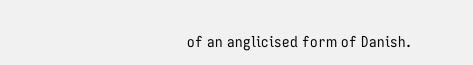of an anglicised form of Danish.